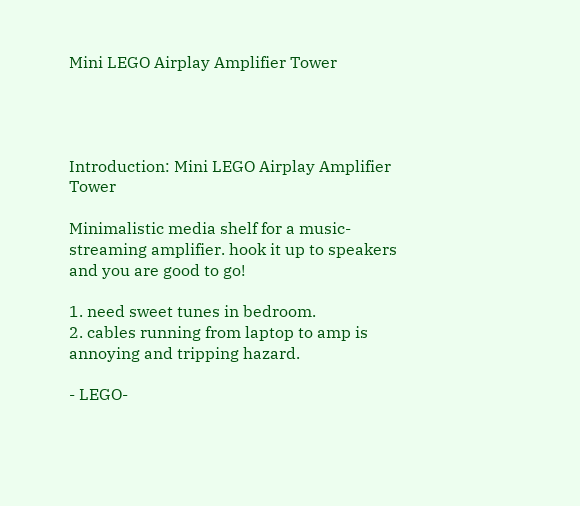Mini LEGO Airplay Amplifier Tower




Introduction: Mini LEGO Airplay Amplifier Tower

Minimalistic media shelf for a music-streaming amplifier. hook it up to speakers and you are good to go!

1. need sweet tunes in bedroom.
2. cables running from laptop to amp is annoying and tripping hazard.

- LEGO-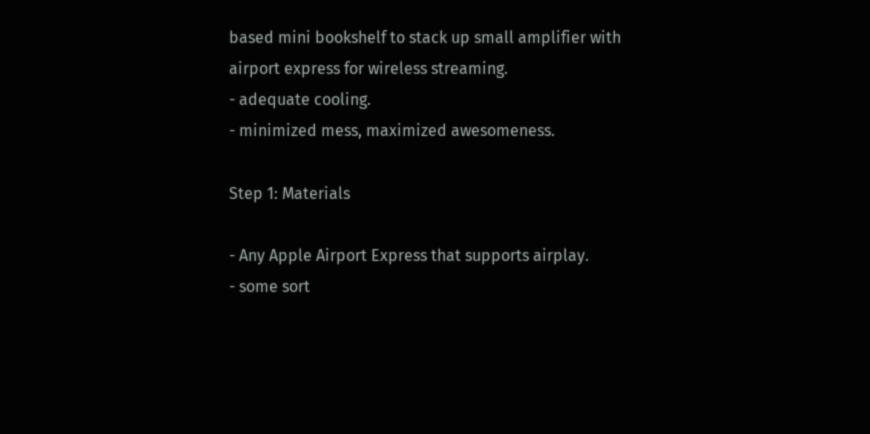based mini bookshelf to stack up small amplifier with airport express for wireless streaming.
- adequate cooling.
- minimized mess, maximized awesomeness.

Step 1: Materials

- Any Apple Airport Express that supports airplay.
- some sort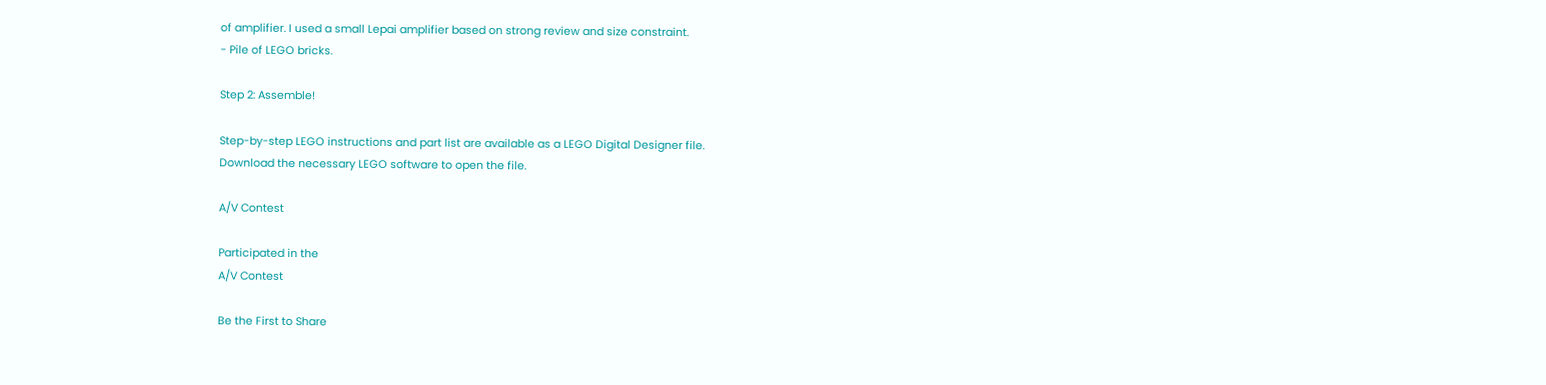of amplifier. I used a small Lepai amplifier based on strong review and size constraint.
- Pile of LEGO bricks.

Step 2: Assemble!

Step-by-step LEGO instructions and part list are available as a LEGO Digital Designer file.
Download the necessary LEGO software to open the file.

A/V Contest

Participated in the
A/V Contest

Be the First to Share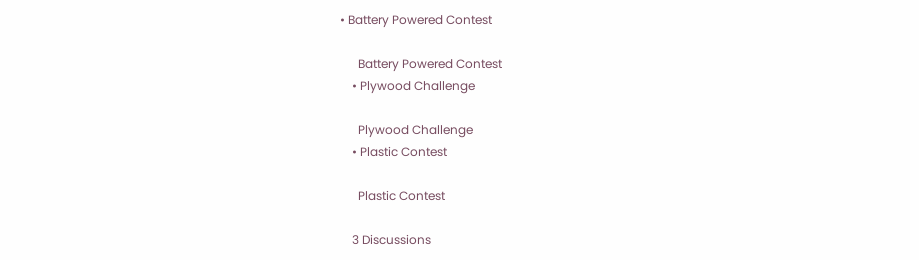• Battery Powered Contest

      Battery Powered Contest
    • Plywood Challenge

      Plywood Challenge
    • Plastic Contest

      Plastic Contest

    3 Discussions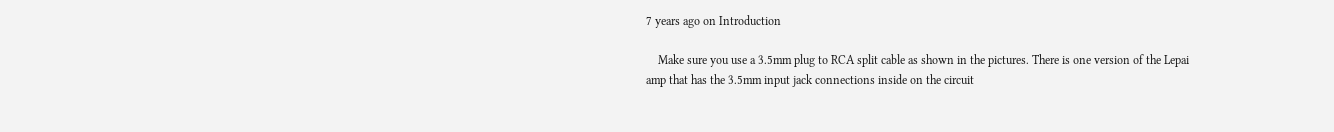7 years ago on Introduction

    Make sure you use a 3.5mm plug to RCA split cable as shown in the pictures. There is one version of the Lepai amp that has the 3.5mm input jack connections inside on the circuit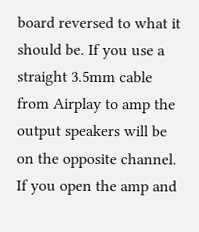board reversed to what it should be. If you use a straight 3.5mm cable from Airplay to amp the output speakers will be on the opposite channel. If you open the amp and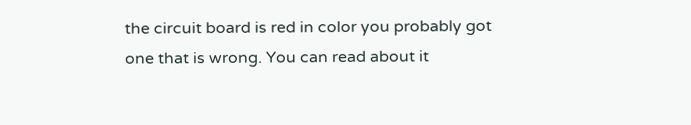the circuit board is red in color you probably got one that is wrong. You can read about it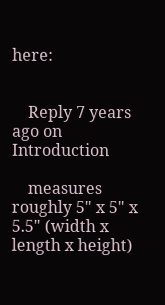here:


    Reply 7 years ago on Introduction

    measures roughly 5" x 5" x 5.5" (width x length x height)